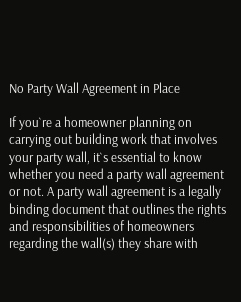No Party Wall Agreement in Place

If you`re a homeowner planning on carrying out building work that involves your party wall, it`s essential to know whether you need a party wall agreement or not. A party wall agreement is a legally binding document that outlines the rights and responsibilities of homeowners regarding the wall(s) they share with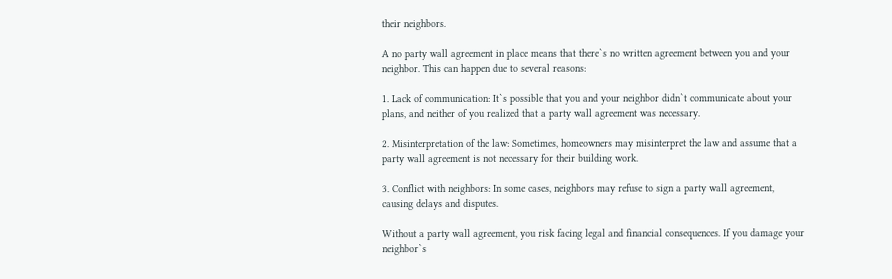their neighbors.

A no party wall agreement in place means that there`s no written agreement between you and your neighbor. This can happen due to several reasons:

1. Lack of communication: It`s possible that you and your neighbor didn`t communicate about your plans, and neither of you realized that a party wall agreement was necessary.

2. Misinterpretation of the law: Sometimes, homeowners may misinterpret the law and assume that a party wall agreement is not necessary for their building work.

3. Conflict with neighbors: In some cases, neighbors may refuse to sign a party wall agreement, causing delays and disputes.

Without a party wall agreement, you risk facing legal and financial consequences. If you damage your neighbor`s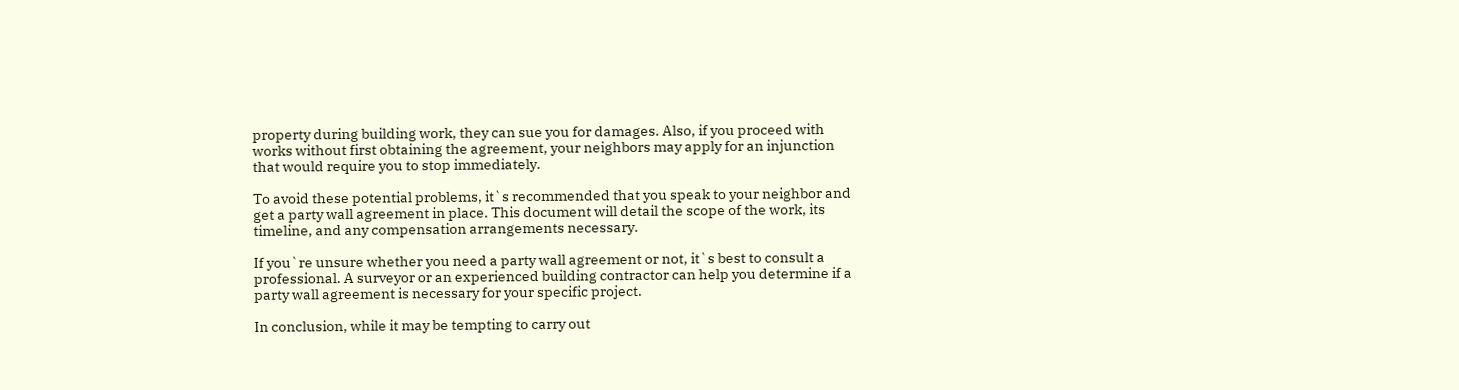property during building work, they can sue you for damages. Also, if you proceed with works without first obtaining the agreement, your neighbors may apply for an injunction that would require you to stop immediately.

To avoid these potential problems, it`s recommended that you speak to your neighbor and get a party wall agreement in place. This document will detail the scope of the work, its timeline, and any compensation arrangements necessary.

If you`re unsure whether you need a party wall agreement or not, it`s best to consult a professional. A surveyor or an experienced building contractor can help you determine if a party wall agreement is necessary for your specific project.

In conclusion, while it may be tempting to carry out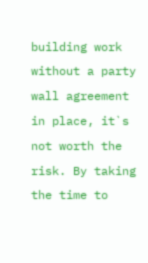building work without a party wall agreement in place, it`s not worth the risk. By taking the time to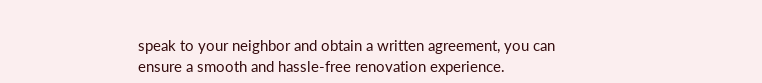speak to your neighbor and obtain a written agreement, you can ensure a smooth and hassle-free renovation experience.